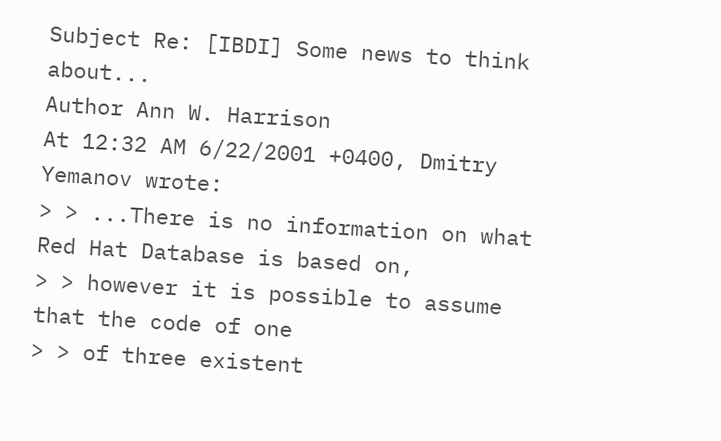Subject Re: [IBDI] Some news to think about...
Author Ann W. Harrison
At 12:32 AM 6/22/2001 +0400, Dmitry Yemanov wrote:
> > ...There is no information on what Red Hat Database is based on,
> > however it is possible to assume that the code of one
> > of three existent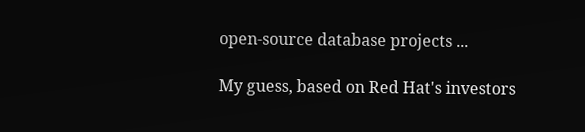open-source database projects ...

My guess, based on Red Hat's investors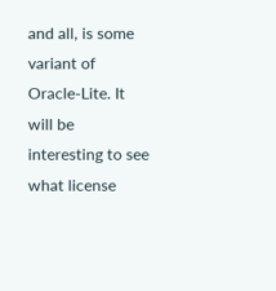and all, is some
variant of Oracle-Lite. It will be interesting to see
what license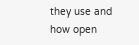they use and how open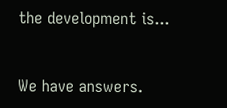the development is...


We have answers.